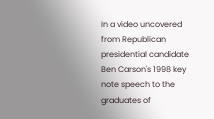In a video uncovered from Republican presidential candidate Ben Carson's 1998 key note speech to the graduates of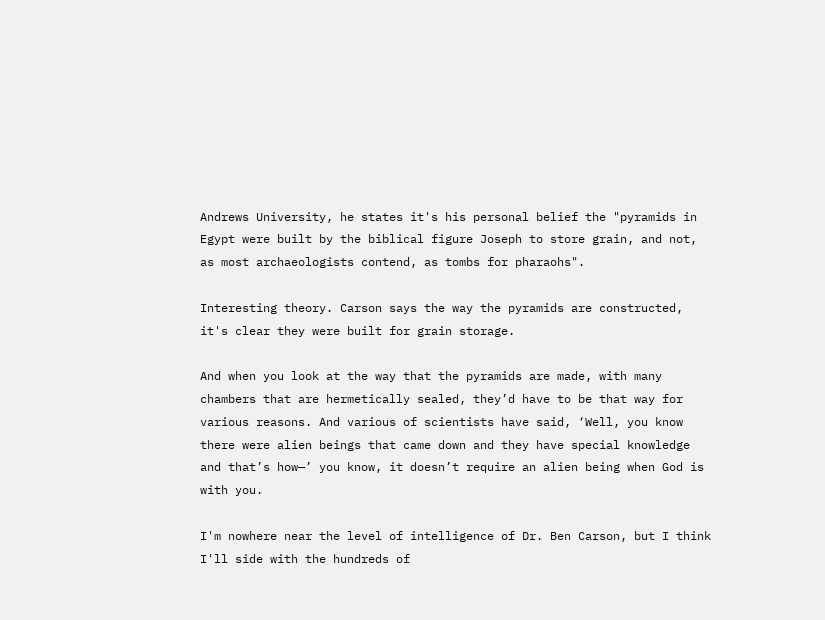Andrews University, he states it's his personal belief the "pyramids in Egypt were built by the biblical figure Joseph to store grain, and not, as most archaeologists contend, as tombs for pharaohs".

Interesting theory. Carson says the way the pyramids are constructed, it's clear they were built for grain storage.

And when you look at the way that the pyramids are made, with many chambers that are hermetically sealed, they’d have to be that way for various reasons. And various of scientists have said, ‘Well, you know there were alien beings that came down and they have special knowledge and that’s how—’ you know, it doesn’t require an alien being when God is with you.

I'm nowhere near the level of intelligence of Dr. Ben Carson, but I think I'll side with the hundreds of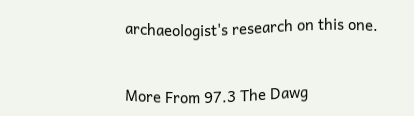archaeologist's research on this one.


More From 97.3 The Dawg